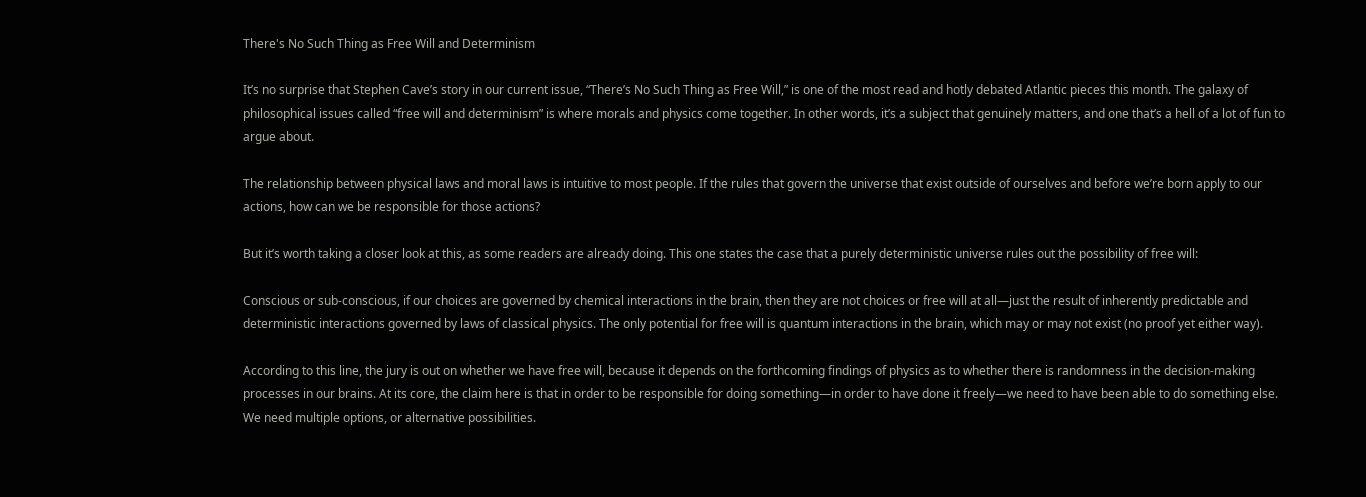There's No Such Thing as Free Will and Determinism

It’s no surprise that Stephen Cave’s story in our current issue, “There’s No Such Thing as Free Will,” is one of the most read and hotly debated Atlantic pieces this month. The galaxy of philosophical issues called “free will and determinism” is where morals and physics come together. In other words, it’s a subject that genuinely matters, and one that’s a hell of a lot of fun to argue about.

The relationship between physical laws and moral laws is intuitive to most people. If the rules that govern the universe that exist outside of ourselves and before we’re born apply to our actions, how can we be responsible for those actions?

But it’s worth taking a closer look at this, as some readers are already doing. This one states the case that a purely deterministic universe rules out the possibility of free will:

Conscious or sub-conscious, if our choices are governed by chemical interactions in the brain, then they are not choices or free will at all—just the result of inherently predictable and deterministic interactions governed by laws of classical physics. The only potential for free will is quantum interactions in the brain, which may or may not exist (no proof yet either way).

According to this line, the jury is out on whether we have free will, because it depends on the forthcoming findings of physics as to whether there is randomness in the decision-making processes in our brains. At its core, the claim here is that in order to be responsible for doing something—in order to have done it freely—we need to have been able to do something else. We need multiple options, or alternative possibilities.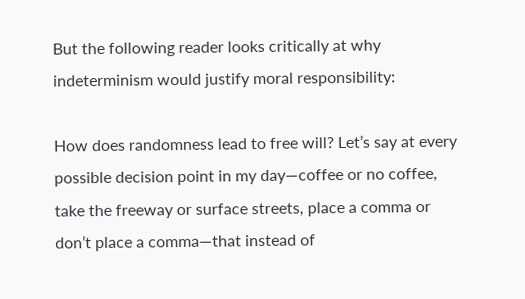But the following reader looks critically at why indeterminism would justify moral responsibility:

How does randomness lead to free will? Let’s say at every possible decision point in my day—coffee or no coffee, take the freeway or surface streets, place a comma or don’t place a comma—that instead of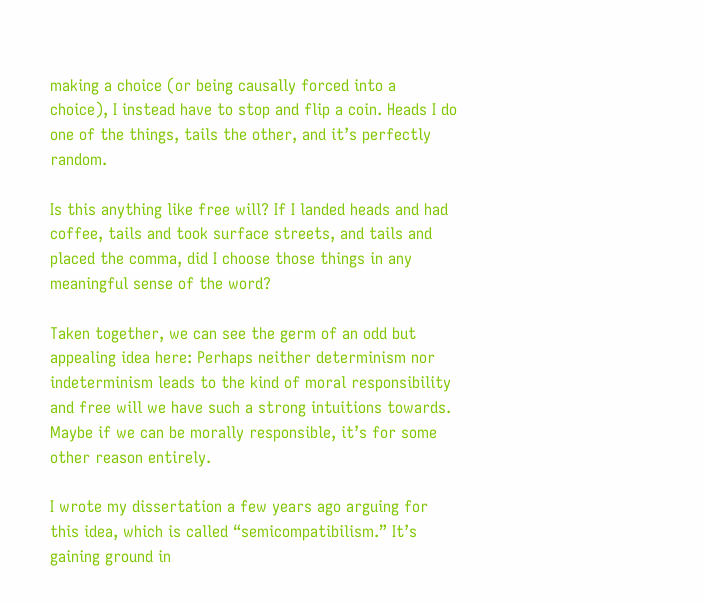making a choice (or being causally forced into a choice), I instead have to stop and flip a coin. Heads I do one of the things, tails the other, and it’s perfectly random.

Is this anything like free will? If I landed heads and had coffee, tails and took surface streets, and tails and placed the comma, did I choose those things in any meaningful sense of the word?

Taken together, we can see the germ of an odd but appealing idea here: Perhaps neither determinism nor indeterminism leads to the kind of moral responsibility and free will we have such a strong intuitions towards. Maybe if we can be morally responsible, it’s for some other reason entirely.

I wrote my dissertation a few years ago arguing for this idea, which is called “semicompatibilism.” It’s gaining ground in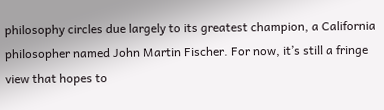philosophy circles due largely to its greatest champion, a California philosopher named John Martin Fischer. For now, it’s still a fringe view that hopes to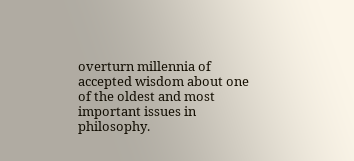overturn millennia of accepted wisdom about one of the oldest and most important issues in philosophy.